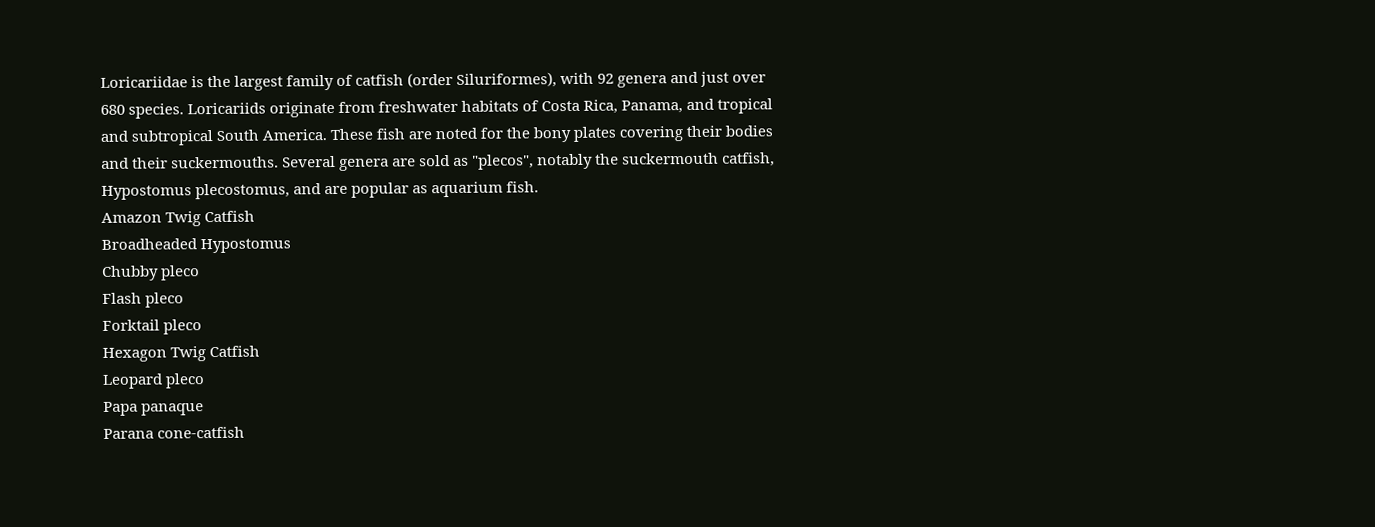Loricariidae is the largest family of catfish (order Siluriformes), with 92 genera and just over 680 species. Loricariids originate from freshwater habitats of Costa Rica, Panama, and tropical and subtropical South America. These fish are noted for the bony plates covering their bodies and their suckermouths. Several genera are sold as "plecos", notably the suckermouth catfish, Hypostomus plecostomus, and are popular as aquarium fish.
Amazon Twig Catfish
Broadheaded Hypostomus
Chubby pleco
Flash pleco
Forktail pleco
Hexagon Twig Catfish
Leopard pleco
Papa panaque
Parana cone-catfish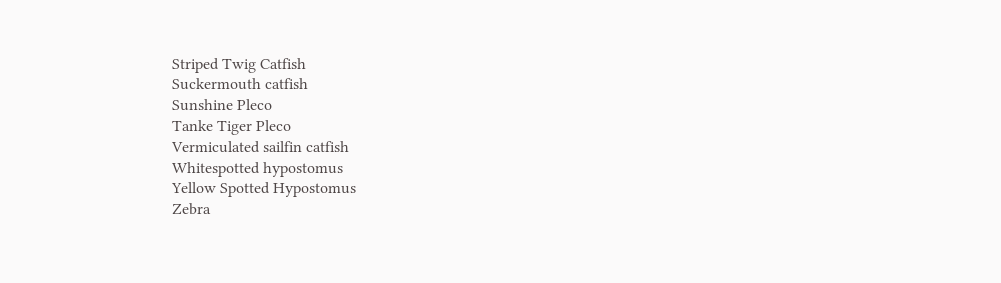Striped Twig Catfish
Suckermouth catfish
Sunshine Pleco
Tanke Tiger Pleco
Vermiculated sailfin catfish
Whitespotted hypostomus
Yellow Spotted Hypostomus
Zebra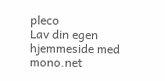pleco
Lav din egen hjemmeside med mono.net